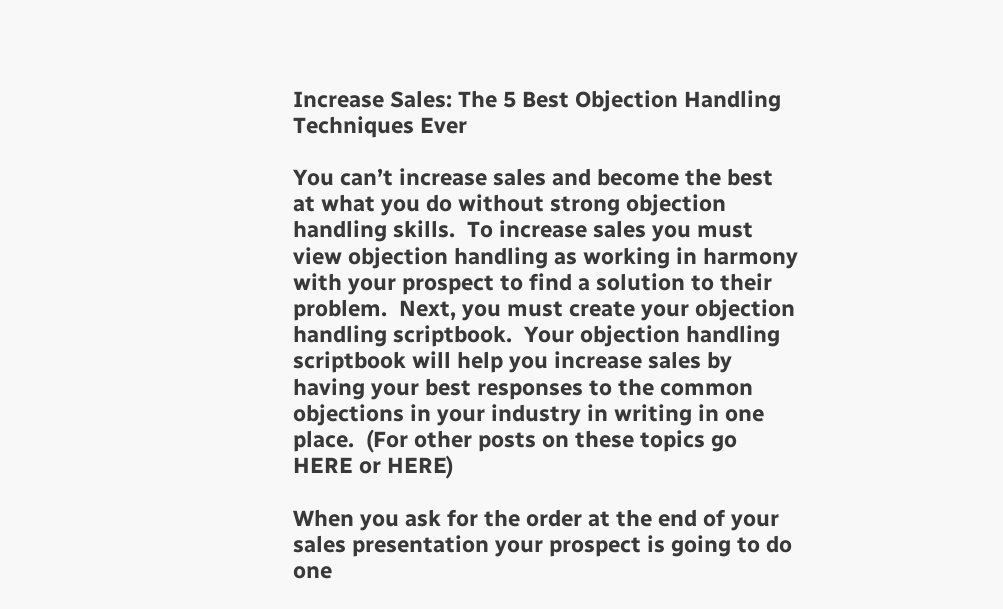Increase Sales: The 5 Best Objection Handling Techniques Ever

You can’t increase sales and become the best at what you do without strong objection handling skills.  To increase sales you must view objection handling as working in harmony with your prospect to find a solution to their problem.  Next, you must create your objection handling scriptbook.  Your objection handling scriptbook will help you increase sales by having your best responses to the common objections in your industry in writing in one place.  (For other posts on these topics go HERE or HERE)

When you ask for the order at the end of your sales presentation your prospect is going to do one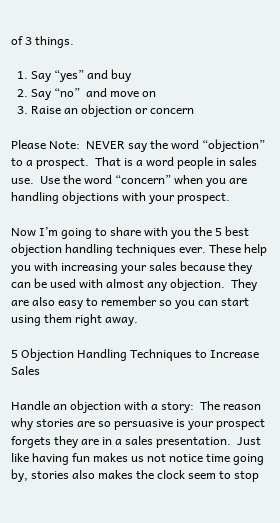of 3 things.

  1. Say “yes” and buy
  2. Say “no”  and move on
  3. Raise an objection or concern

Please Note:  NEVER say the word “objection” to a prospect.  That is a word people in sales use.  Use the word “concern” when you are handling objections with your prospect.

Now I’m going to share with you the 5 best objection handling techniques ever. These help you with increasing your sales because they can be used with almost any objection.  They are also easy to remember so you can start using them right away.

5 Objection Handling Techniques to Increase Sales

Handle an objection with a story:  The reason why stories are so persuasive is your prospect forgets they are in a sales presentation.  Just like having fun makes us not notice time going by, stories also makes the clock seem to stop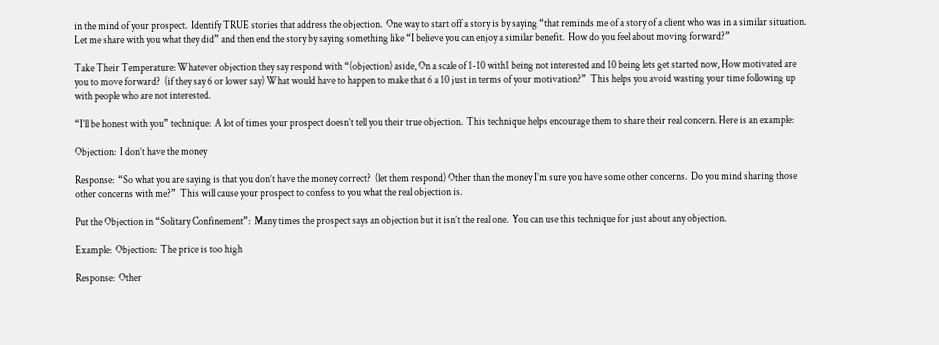in the mind of your prospect.  Identify TRUE stories that address the objection.  One way to start off a story is by saying “that reminds me of a story of a client who was in a similar situation.  Let me share with you what they did” and then end the story by saying something like “I believe you can enjoy a similar benefit.  How do you feel about moving forward?”

Take Their Temperature: Whatever objection they say respond with “(objection) aside, On a scale of 1-10 with1 being not interested and 10 being lets get started now, How motivated are you to move forward?  (if they say 6 or lower say) What would have to happen to make that 6 a 10 just in terms of your motivation?”  This helps you avoid wasting your time following up with people who are not interested.

“I’ll be honest with you” technique:  A lot of times your prospect doesn’t tell you their true objection.  This technique helps encourage them to share their real concern. Here is an example:

Objection:  I don’t have the money

Response:  “So what you are saying is that you don’t have the money correct?  (let them respond) Other than the money I’m sure you have some other concerns.  Do you mind sharing those other concerns with me?”  This will cause your prospect to confess to you what the real objection is.

Put the Objection in “Solitary Confinement”:  Many times the prospect says an objection but it isn’t the real one.  You can use this technique for just about any objection.

Example:  Objection:  The price is too high

Response:  Other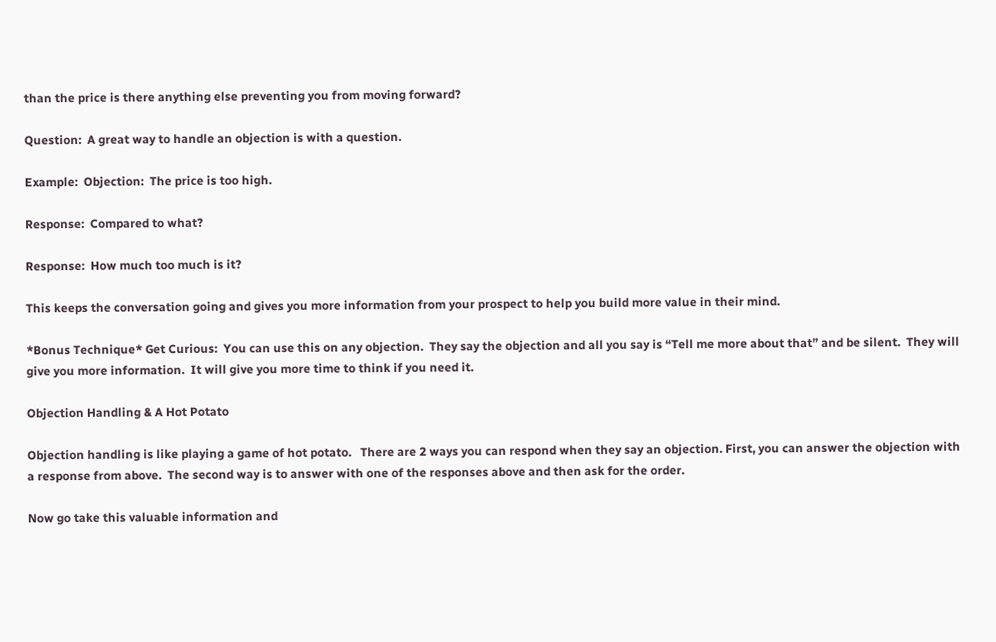than the price is there anything else preventing you from moving forward?

Question:  A great way to handle an objection is with a question.

Example:  Objection:  The price is too high.

Response:  Compared to what?

Response:  How much too much is it?

This keeps the conversation going and gives you more information from your prospect to help you build more value in their mind.

*Bonus Technique* Get Curious:  You can use this on any objection.  They say the objection and all you say is “Tell me more about that” and be silent.  They will give you more information.  It will give you more time to think if you need it.

Objection Handling & A Hot Potato

Objection handling is like playing a game of hot potato.   There are 2 ways you can respond when they say an objection. First, you can answer the objection with a response from above.  The second way is to answer with one of the responses above and then ask for the order.

Now go take this valuable information and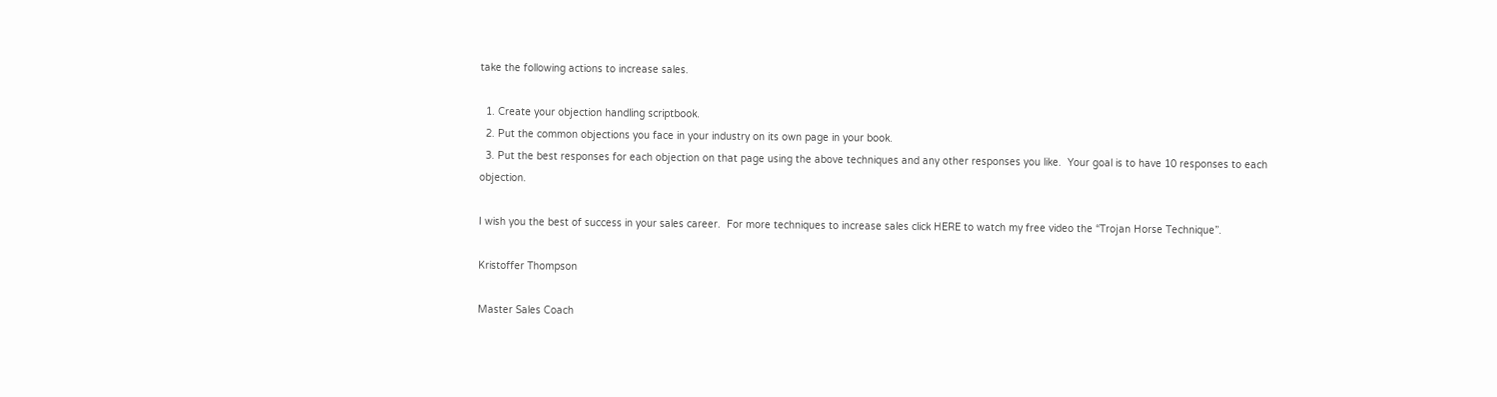take the following actions to increase sales.

  1. Create your objection handling scriptbook.
  2. Put the common objections you face in your industry on its own page in your book.
  3. Put the best responses for each objection on that page using the above techniques and any other responses you like.  Your goal is to have 10 responses to each objection.

I wish you the best of success in your sales career.  For more techniques to increase sales click HERE to watch my free video the “Trojan Horse Technique”.

Kristoffer Thompson

Master Sales Coach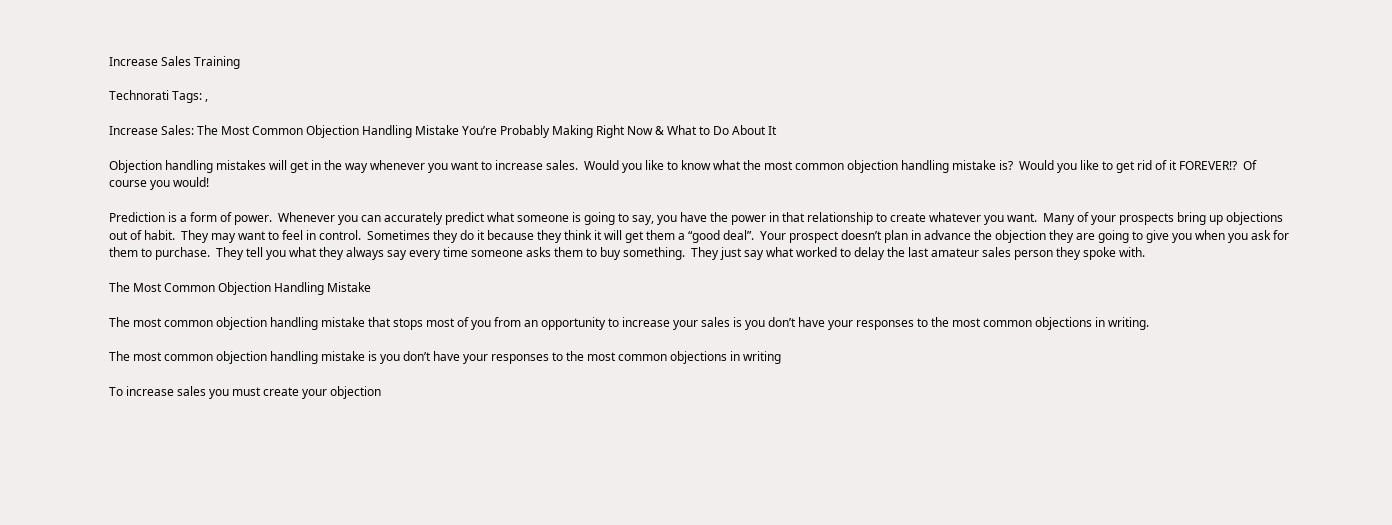Increase Sales Training

Technorati Tags: ,

Increase Sales: The Most Common Objection Handling Mistake You’re Probably Making Right Now & What to Do About It

Objection handling mistakes will get in the way whenever you want to increase sales.  Would you like to know what the most common objection handling mistake is?  Would you like to get rid of it FOREVER!?  Of course you would!

Prediction is a form of power.  Whenever you can accurately predict what someone is going to say, you have the power in that relationship to create whatever you want.  Many of your prospects bring up objections out of habit.  They may want to feel in control.  Sometimes they do it because they think it will get them a “good deal”.  Your prospect doesn’t plan in advance the objection they are going to give you when you ask for them to purchase.  They tell you what they always say every time someone asks them to buy something.  They just say what worked to delay the last amateur sales person they spoke with.

The Most Common Objection Handling Mistake

The most common objection handling mistake that stops most of you from an opportunity to increase your sales is you don’t have your responses to the most common objections in writing.

The most common objection handling mistake is you don’t have your responses to the most common objections in writing

To increase sales you must create your objection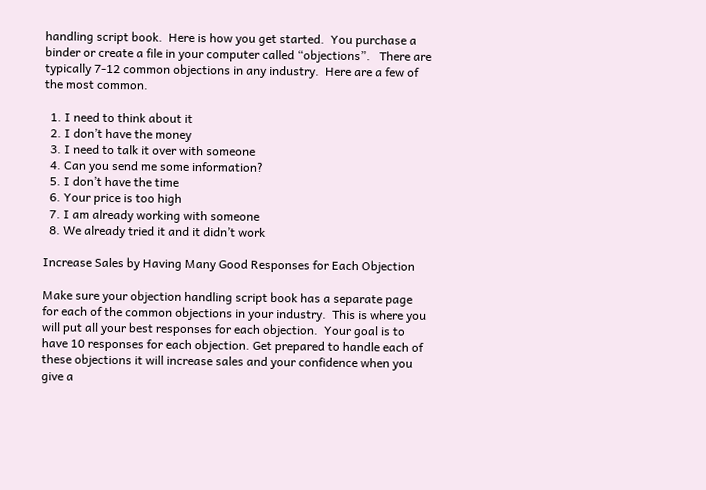handling script book.  Here is how you get started.  You purchase a binder or create a file in your computer called “objections”.   There are typically 7-12 common objections in any industry.  Here are a few of the most common.

  1. I need to think about it
  2. I don’t have the money
  3. I need to talk it over with someone
  4. Can you send me some information?
  5. I don’t have the time
  6. Your price is too high
  7. I am already working with someone
  8. We already tried it and it didn’t work

Increase Sales by Having Many Good Responses for Each Objection

Make sure your objection handling script book has a separate page for each of the common objections in your industry.  This is where you will put all your best responses for each objection.  Your goal is to have 10 responses for each objection. Get prepared to handle each of these objections it will increase sales and your confidence when you give a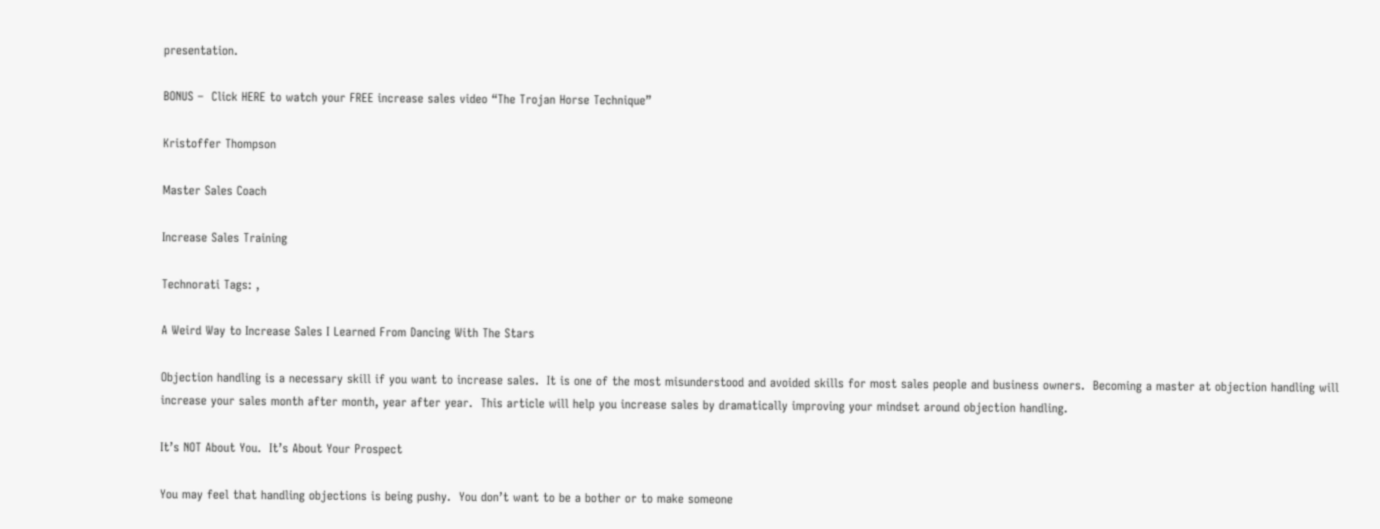presentation.

BONUS –  Click HERE to watch your FREE increase sales video “The Trojan Horse Technique”

Kristoffer Thompson

Master Sales Coach

Increase Sales Training

Technorati Tags: ,

A Weird Way to Increase Sales I Learned From Dancing With The Stars

Objection handling is a necessary skill if you want to increase sales.  It is one of the most misunderstood and avoided skills for most sales people and business owners.  Becoming a master at objection handling will increase your sales month after month, year after year.  This article will help you increase sales by dramatically improving your mindset around objection handling.

It’s NOT About You.  It’s About Your Prospect

You may feel that handling objections is being pushy.  You don’t want to be a bother or to make someone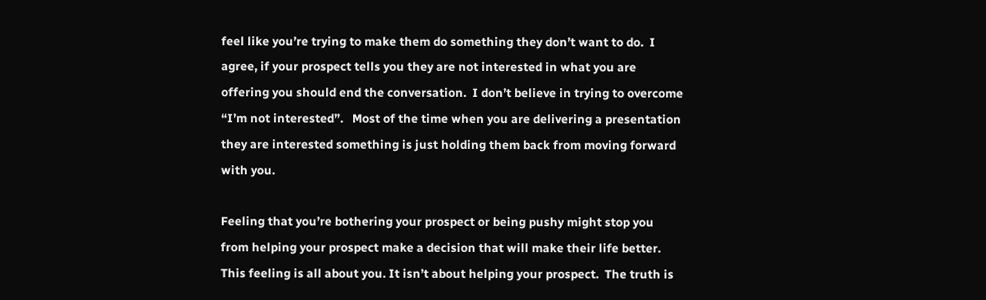feel like you’re trying to make them do something they don’t want to do.  I agree, if your prospect tells you they are not interested in what you are offering you should end the conversation.  I don’t believe in trying to overcome “I’m not interested”.   Most of the time when you are delivering a presentation they are interested something is just holding them back from moving forward with you.

Feeling that you’re bothering your prospect or being pushy might stop you from helping your prospect make a decision that will make their life better.  This feeling is all about you. It isn’t about helping your prospect.  The truth is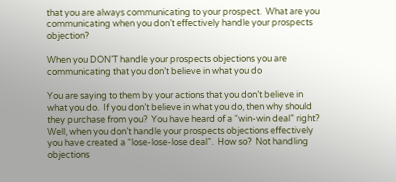that you are always communicating to your prospect.  What are you communicating when you don’t effectively handle your prospects objection?

When you DON’T handle your prospects objections you are communicating that you don’t believe in what you do

You are saying to them by your actions that you don’t believe in what you do.  If you don’t believe in what you do, then why should they purchase from you?  You have heard of a “win-win deal” right?  Well, when you don’t handle your prospects objections effectively you have created a “lose-lose-lose deal”.  How so?  Not handling objections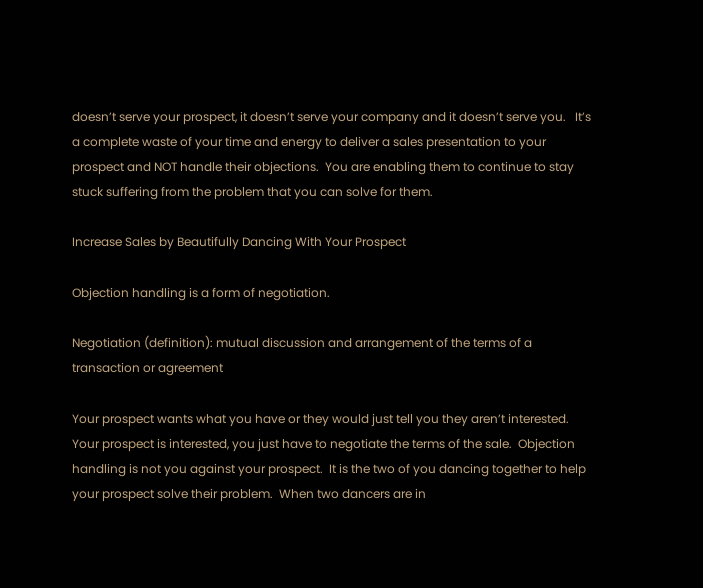doesn’t serve your prospect, it doesn’t serve your company and it doesn’t serve you.   It’s a complete waste of your time and energy to deliver a sales presentation to your prospect and NOT handle their objections.  You are enabling them to continue to stay stuck suffering from the problem that you can solve for them.

Increase Sales by Beautifully Dancing With Your Prospect

Objection handling is a form of negotiation.

Negotiation (definition): mutual discussion and arrangement of the terms of a transaction or agreement

Your prospect wants what you have or they would just tell you they aren’t interested.  Your prospect is interested, you just have to negotiate the terms of the sale.  Objection handling is not you against your prospect.  It is the two of you dancing together to help your prospect solve their problem.  When two dancers are in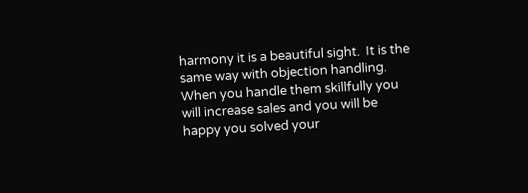harmony it is a beautiful sight.  It is the same way with objection handling.  When you handle them skillfully you will increase sales and you will be happy you solved your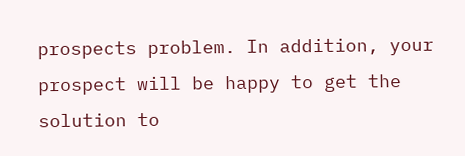prospects problem. In addition, your prospect will be happy to get the solution to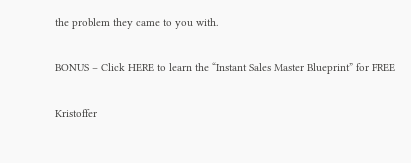the problem they came to you with.

BONUS – Click HERE to learn the “Instant Sales Master Blueprint” for FREE

Kristoffer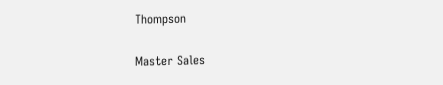Thompson

Master Sales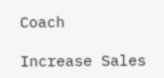Coach

Increase Sales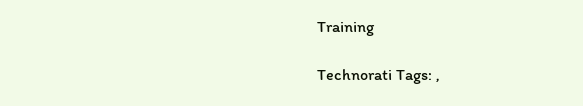Training

Technorati Tags: ,